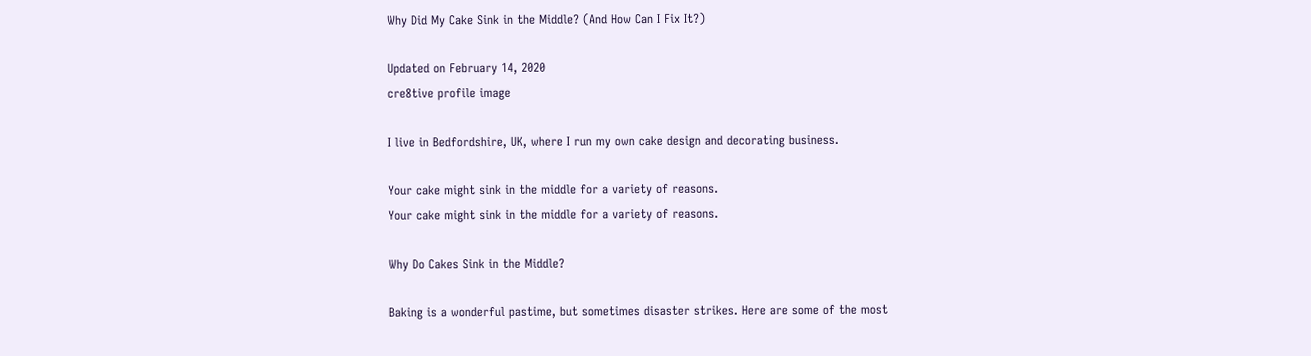Why Did My Cake Sink in the Middle? (And How Can I Fix It?)

Updated on February 14, 2020
cre8tive profile image

I live in Bedfordshire, UK, where I run my own cake design and decorating business.

Your cake might sink in the middle for a variety of reasons.
Your cake might sink in the middle for a variety of reasons.

Why Do Cakes Sink in the Middle?

Baking is a wonderful pastime, but sometimes disaster strikes. Here are some of the most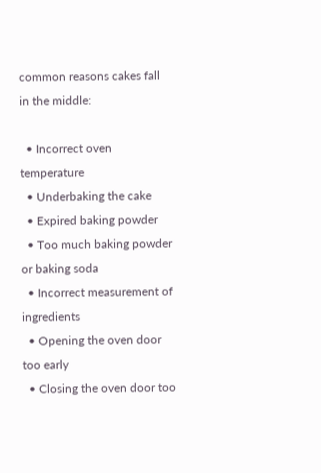common reasons cakes fall in the middle:

  • Incorrect oven temperature
  • Underbaking the cake
  • Expired baking powder
  • Too much baking powder or baking soda
  • Incorrect measurement of ingredients
  • Opening the oven door too early
  • Closing the oven door too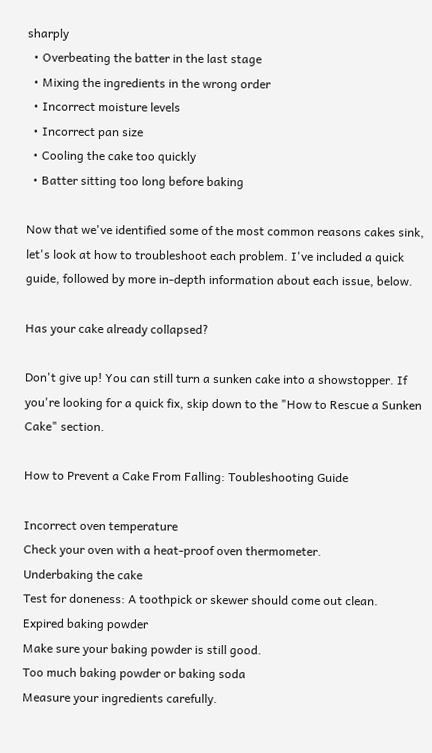sharply
  • Overbeating the batter in the last stage
  • Mixing the ingredients in the wrong order
  • Incorrect moisture levels
  • Incorrect pan size
  • Cooling the cake too quickly
  • Batter sitting too long before baking

Now that we've identified some of the most common reasons cakes sink, let's look at how to troubleshoot each problem. I've included a quick guide, followed by more in-depth information about each issue, below.

Has your cake already collapsed?

Don't give up! You can still turn a sunken cake into a showstopper. If you're looking for a quick fix, skip down to the "How to Rescue a Sunken Cake" section.

How to Prevent a Cake From Falling: Toubleshooting Guide

Incorrect oven temperature
Check your oven with a heat-proof oven thermometer.
Underbaking the cake
Test for doneness: A toothpick or skewer should come out clean.
Expired baking powder
Make sure your baking powder is still good.
Too much baking powder or baking soda
Measure your ingredients carefully.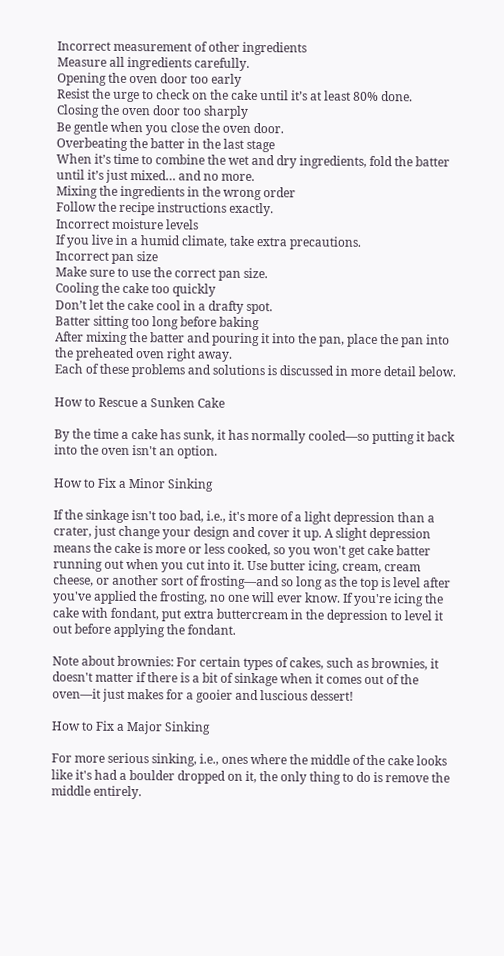Incorrect measurement of other ingredients
Measure all ingredients carefully.
Opening the oven door too early
Resist the urge to check on the cake until it’s at least 80% done.
Closing the oven door too sharply
Be gentle when you close the oven door.
Overbeating the batter in the last stage
When it’s time to combine the wet and dry ingredients, fold the batter until it’s just mixed… and no more.
Mixing the ingredients in the wrong order
Follow the recipe instructions exactly.
Incorrect moisture levels
If you live in a humid climate, take extra precautions.
Incorrect pan size
Make sure to use the correct pan size.
Cooling the cake too quickly
Don’t let the cake cool in a drafty spot.
Batter sitting too long before baking
After mixing the batter and pouring it into the pan, place the pan into the preheated oven right away.
Each of these problems and solutions is discussed in more detail below.

How to Rescue a Sunken Cake

By the time a cake has sunk, it has normally cooled—so putting it back into the oven isn't an option.

How to Fix a Minor Sinking

If the sinkage isn't too bad, i.e., it's more of a light depression than a crater, just change your design and cover it up. A slight depression means the cake is more or less cooked, so you won't get cake batter running out when you cut into it. Use butter icing, cream, cream cheese, or another sort of frosting—and so long as the top is level after you've applied the frosting, no one will ever know. If you're icing the cake with fondant, put extra buttercream in the depression to level it out before applying the fondant.

Note about brownies: For certain types of cakes, such as brownies, it doesn't matter if there is a bit of sinkage when it comes out of the oven—it just makes for a gooier and luscious dessert!

How to Fix a Major Sinking

For more serious sinking, i.e., ones where the middle of the cake looks like it's had a boulder dropped on it, the only thing to do is remove the middle entirely.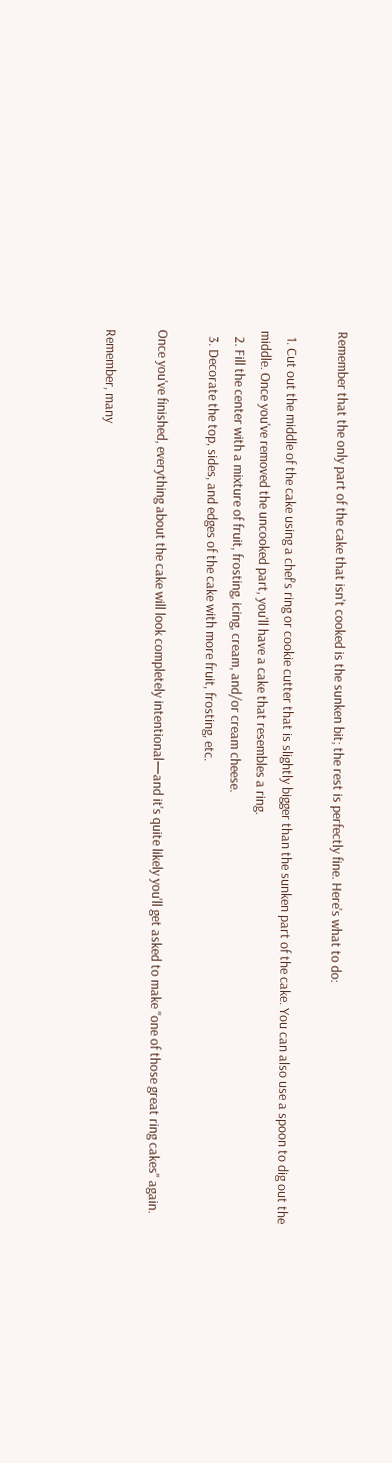Remember that the only part of the cake that isn't cooked is the sunken bit; the rest is perfectly fine. Here's what to do:

  1. Cut out the middle of the cake using a chef's ring or cookie cutter that is slightly bigger than the sunken part of the cake. You can also use a spoon to dig out the middle. Once you've removed the uncooked part, you'll have a cake that resembles a ring.
  2. Fill the center with a mixture of fruit, frosting, icing, cream, and/or cream cheese.
  3. Decorate the top, sides, and edges of the cake with more fruit, frosting, etc.

Once you've finished, everything about the cake will look completely intentional—and it's quite likely you'll get asked to make "one of those great ring cakes" again.

Remember, many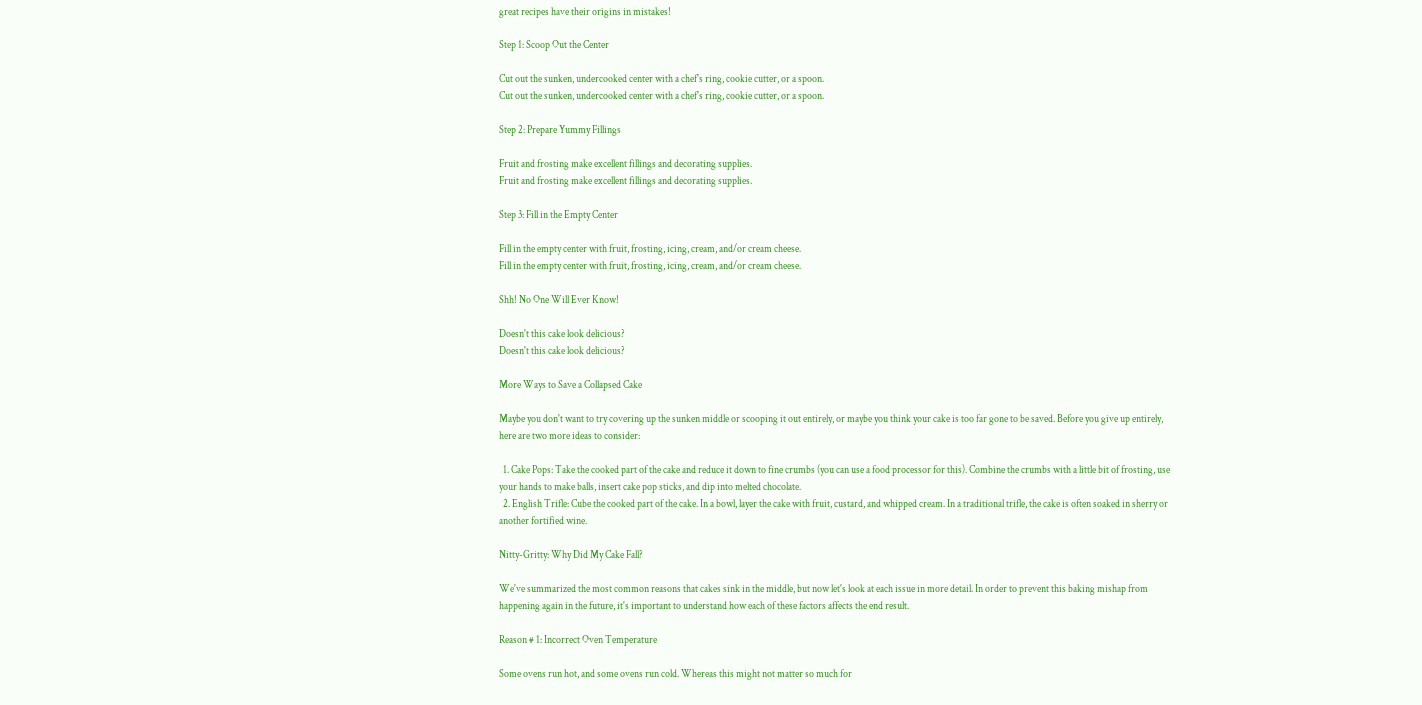great recipes have their origins in mistakes!

Step 1: Scoop Out the Center

Cut out the sunken, undercooked center with a chef's ring, cookie cutter, or a spoon.
Cut out the sunken, undercooked center with a chef's ring, cookie cutter, or a spoon.

Step 2: Prepare Yummy Fillings

Fruit and frosting make excellent fillings and decorating supplies.
Fruit and frosting make excellent fillings and decorating supplies.

Step 3: Fill in the Empty Center

Fill in the empty center with fruit, frosting, icing, cream, and/or cream cheese.
Fill in the empty center with fruit, frosting, icing, cream, and/or cream cheese.

Shh! No One Will Ever Know!

Doesn't this cake look delicious?
Doesn't this cake look delicious?

More Ways to Save a Collapsed Cake

Maybe you don't want to try covering up the sunken middle or scooping it out entirely, or maybe you think your cake is too far gone to be saved. Before you give up entirely, here are two more ideas to consider:

  1. Cake Pops: Take the cooked part of the cake and reduce it down to fine crumbs (you can use a food processor for this). Combine the crumbs with a little bit of frosting, use your hands to make balls, insert cake pop sticks, and dip into melted chocolate.
  2. English Trifle: Cube the cooked part of the cake. In a bowl, layer the cake with fruit, custard, and whipped cream. In a traditional trifle, the cake is often soaked in sherry or another fortified wine.

Nitty-Gritty: Why Did My Cake Fall?

We've summarized the most common reasons that cakes sink in the middle, but now let's look at each issue in more detail. In order to prevent this baking mishap from happening again in the future, it's important to understand how each of these factors affects the end result.

Reason # 1: Incorrect Oven Temperature

Some ovens run hot, and some ovens run cold. Whereas this might not matter so much for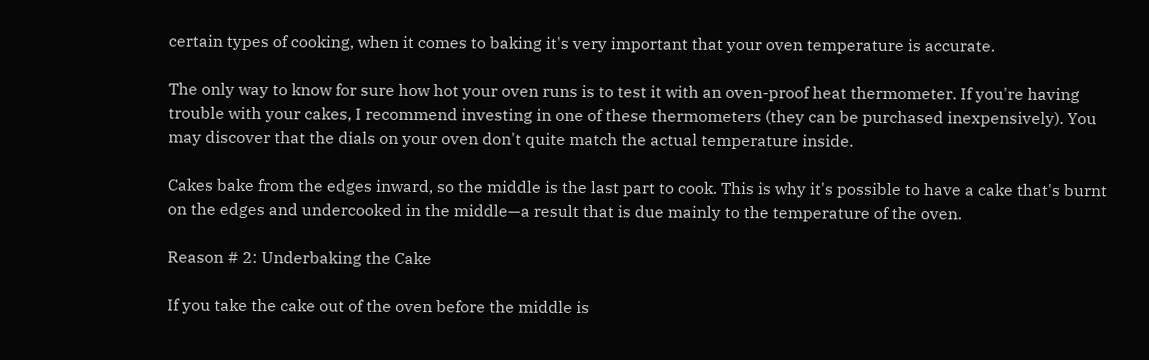certain types of cooking, when it comes to baking it's very important that your oven temperature is accurate.

The only way to know for sure how hot your oven runs is to test it with an oven-proof heat thermometer. If you're having trouble with your cakes, I recommend investing in one of these thermometers (they can be purchased inexpensively). You may discover that the dials on your oven don't quite match the actual temperature inside.

Cakes bake from the edges inward, so the middle is the last part to cook. This is why it's possible to have a cake that's burnt on the edges and undercooked in the middle—a result that is due mainly to the temperature of the oven.

Reason # 2: Underbaking the Cake

If you take the cake out of the oven before the middle is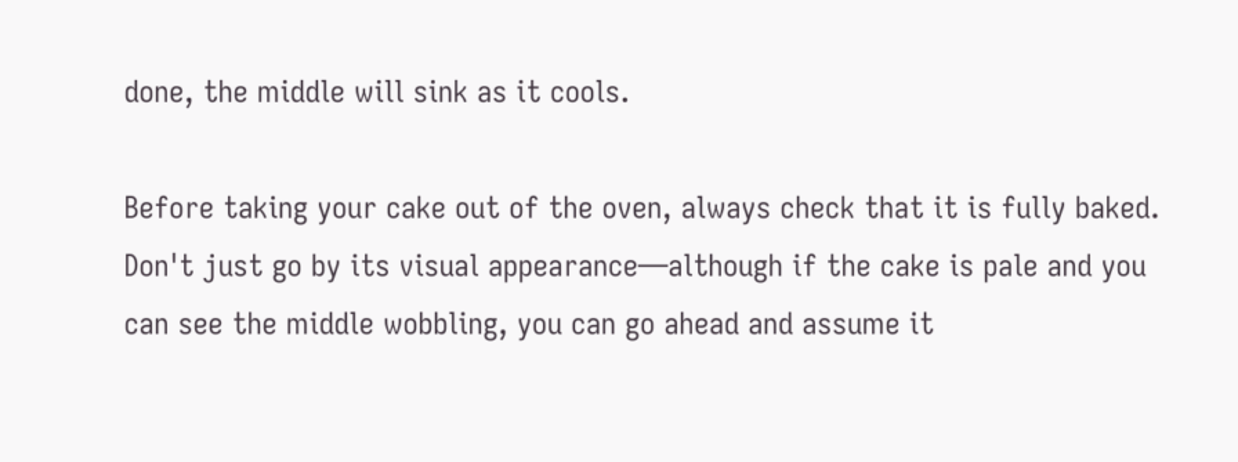done, the middle will sink as it cools.

Before taking your cake out of the oven, always check that it is fully baked. Don't just go by its visual appearance—although if the cake is pale and you can see the middle wobbling, you can go ahead and assume it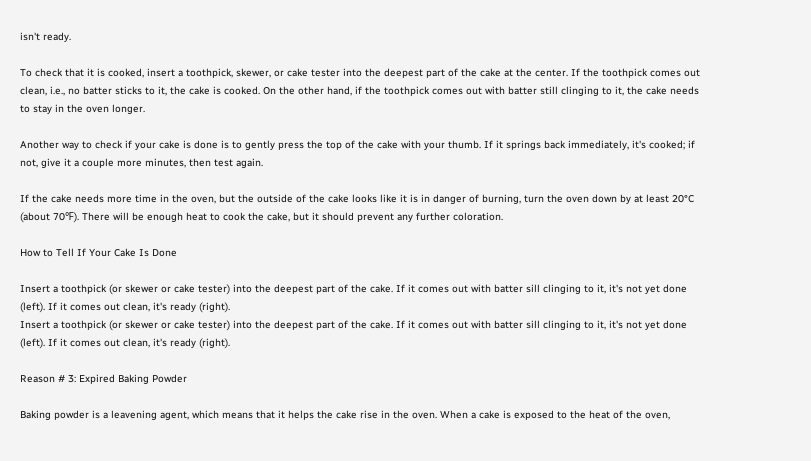isn't ready.

To check that it is cooked, insert a toothpick, skewer, or cake tester into the deepest part of the cake at the center. If the toothpick comes out clean, i.e., no batter sticks to it, the cake is cooked. On the other hand, if the toothpick comes out with batter still clinging to it, the cake needs to stay in the oven longer.

Another way to check if your cake is done is to gently press the top of the cake with your thumb. If it springs back immediately, it's cooked; if not, give it a couple more minutes, then test again.

If the cake needs more time in the oven, but the outside of the cake looks like it is in danger of burning, turn the oven down by at least 20°C (about 70℉). There will be enough heat to cook the cake, but it should prevent any further coloration.

How to Tell If Your Cake Is Done

Insert a toothpick (or skewer or cake tester) into the deepest part of the cake. If it comes out with batter sill clinging to it, it's not yet done (left). If it comes out clean, it's ready (right).
Insert a toothpick (or skewer or cake tester) into the deepest part of the cake. If it comes out with batter sill clinging to it, it's not yet done (left). If it comes out clean, it's ready (right).

Reason # 3: Expired Baking Powder

Baking powder is a leavening agent, which means that it helps the cake rise in the oven. When a cake is exposed to the heat of the oven,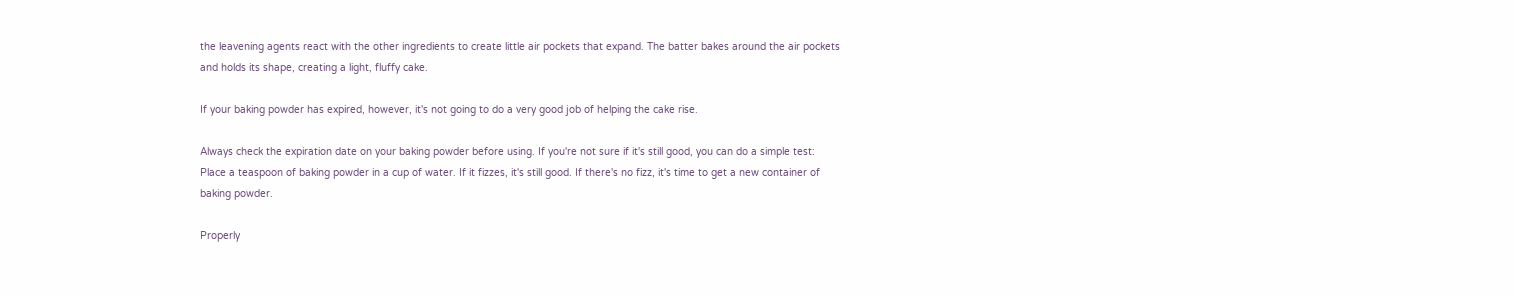the leavening agents react with the other ingredients to create little air pockets that expand. The batter bakes around the air pockets and holds its shape, creating a light, fluffy cake.

If your baking powder has expired, however, it's not going to do a very good job of helping the cake rise.

Always check the expiration date on your baking powder before using. If you're not sure if it's still good, you can do a simple test: Place a teaspoon of baking powder in a cup of water. If it fizzes, it's still good. If there's no fizz, it's time to get a new container of baking powder.

Properly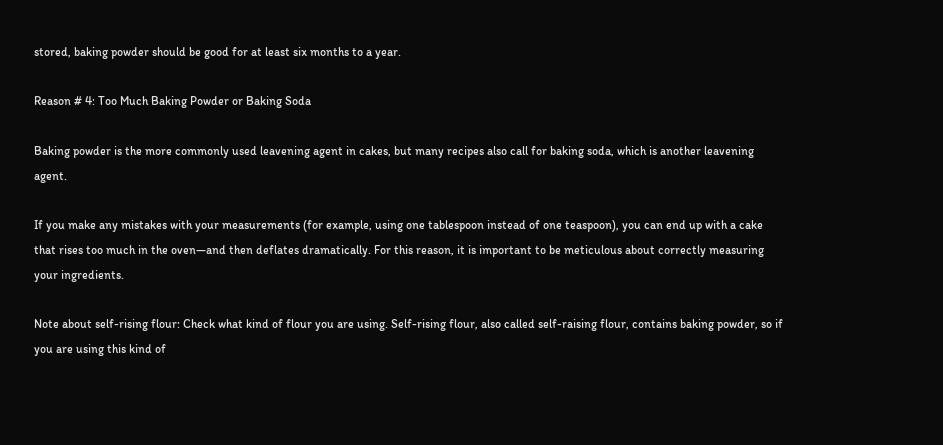stored, baking powder should be good for at least six months to a year.

Reason # 4: Too Much Baking Powder or Baking Soda

Baking powder is the more commonly used leavening agent in cakes, but many recipes also call for baking soda, which is another leavening agent.

If you make any mistakes with your measurements (for example, using one tablespoon instead of one teaspoon), you can end up with a cake that rises too much in the oven—and then deflates dramatically. For this reason, it is important to be meticulous about correctly measuring your ingredients.

Note about self-rising flour: Check what kind of flour you are using. Self-rising flour, also called self-raising flour, contains baking powder, so if you are using this kind of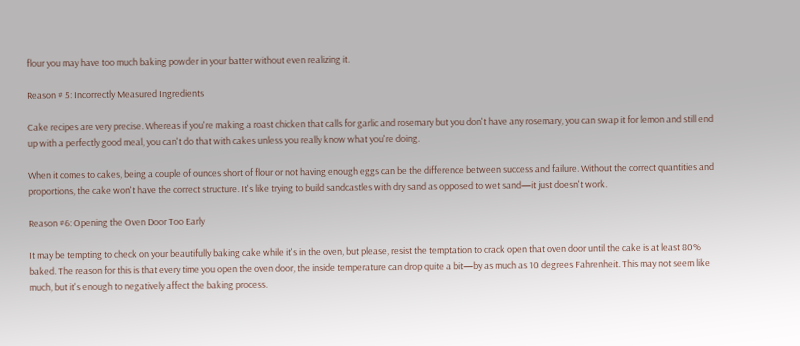flour you may have too much baking powder in your batter without even realizing it.

Reason # 5: Incorrectly Measured Ingredients

Cake recipes are very precise. Whereas if you're making a roast chicken that calls for garlic and rosemary but you don't have any rosemary, you can swap it for lemon and still end up with a perfectly good meal, you can't do that with cakes unless you really know what you're doing.

When it comes to cakes, being a couple of ounces short of flour or not having enough eggs can be the difference between success and failure. Without the correct quantities and proportions, the cake won't have the correct structure. It's like trying to build sandcastles with dry sand as opposed to wet sand—it just doesn't work.

Reason #6: Opening the Oven Door Too Early

It may be tempting to check on your beautifully baking cake while it's in the oven, but please, resist the temptation to crack open that oven door until the cake is at least 80% baked. The reason for this is that every time you open the oven door, the inside temperature can drop quite a bit—by as much as 10 degrees Fahrenheit. This may not seem like much, but it's enough to negatively affect the baking process.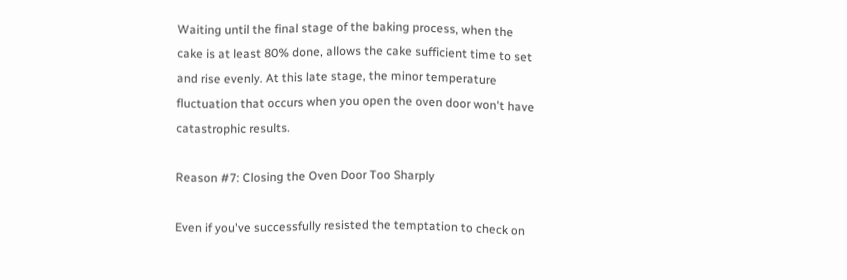Waiting until the final stage of the baking process, when the cake is at least 80% done, allows the cake sufficient time to set and rise evenly. At this late stage, the minor temperature fluctuation that occurs when you open the oven door won't have catastrophic results.

Reason #7: Closing the Oven Door Too Sharply

Even if you've successfully resisted the temptation to check on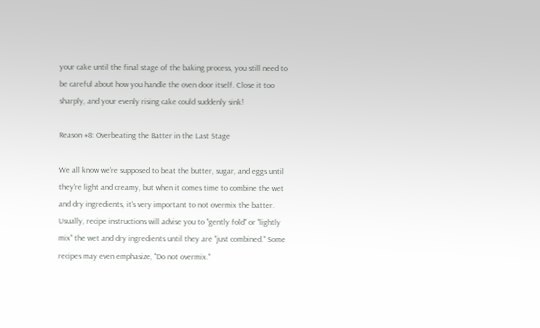your cake until the final stage of the baking process, you still need to be careful about how you handle the oven door itself. Close it too sharply, and your evenly rising cake could suddenly sink!

Reason #8: Overbeating the Batter in the Last Stage

We all know we're supposed to beat the butter, sugar, and eggs until they're light and creamy, but when it comes time to combine the wet and dry ingredients, it's very important to not overmix the batter. Usually, recipe instructions will advise you to "gently fold" or "lightly mix" the wet and dry ingredients until they are "just combined." Some recipes may even emphasize, "Do not overmix."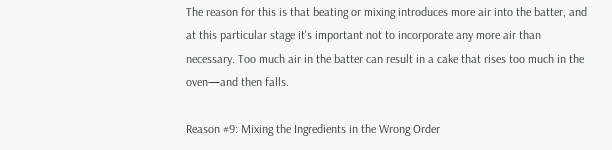The reason for this is that beating or mixing introduces more air into the batter, and at this particular stage it's important not to incorporate any more air than necessary. Too much air in the batter can result in a cake that rises too much in the oven—and then falls.

Reason #9: Mixing the Ingredients in the Wrong Order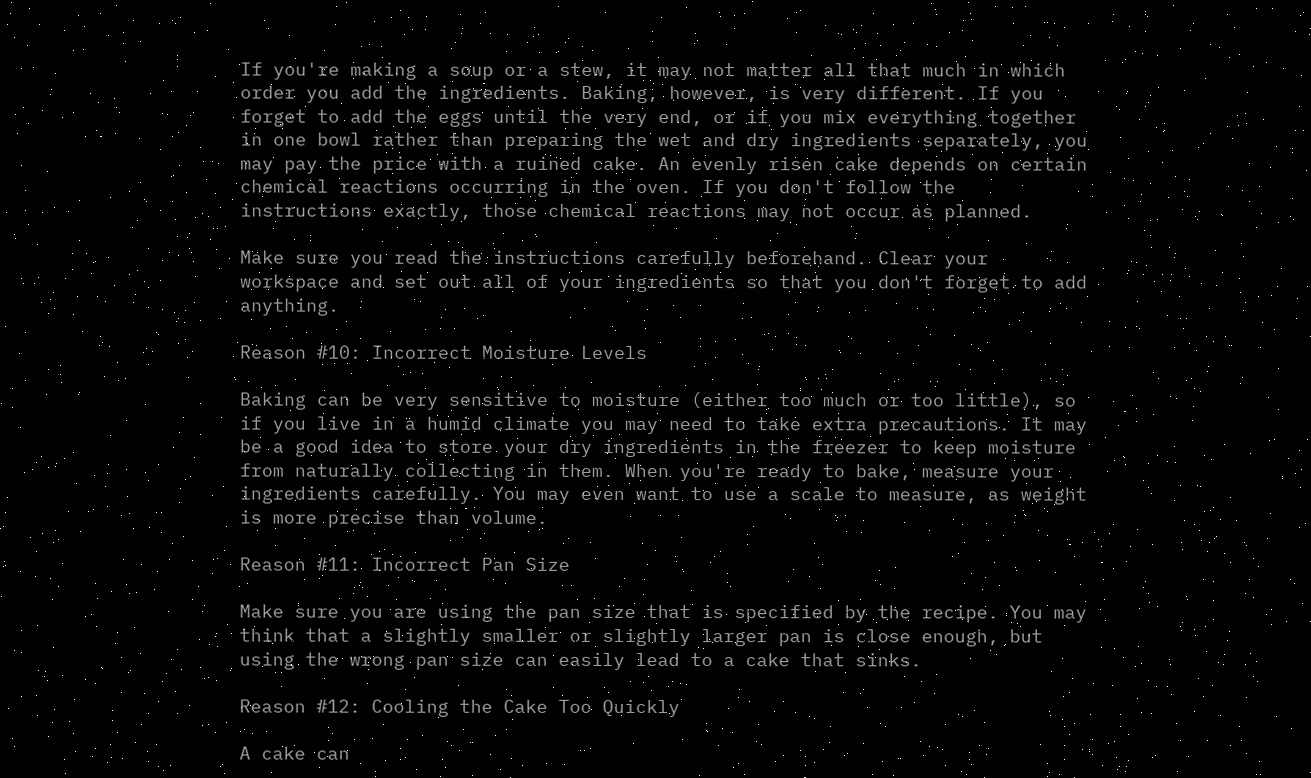If you're making a soup or a stew, it may not matter all that much in which order you add the ingredients. Baking, however, is very different. If you forget to add the eggs until the very end, or if you mix everything together in one bowl rather than preparing the wet and dry ingredients separately, you may pay the price with a ruined cake. An evenly risen cake depends on certain chemical reactions occurring in the oven. If you don't follow the instructions exactly, those chemical reactions may not occur as planned.

Make sure you read the instructions carefully beforehand. Clear your workspace and set out all of your ingredients so that you don't forget to add anything.

Reason #10: Incorrect Moisture Levels

Baking can be very sensitive to moisture (either too much or too little), so if you live in a humid climate you may need to take extra precautions. It may be a good idea to store your dry ingredients in the freezer to keep moisture from naturally collecting in them. When you're ready to bake, measure your ingredients carefully. You may even want to use a scale to measure, as weight is more precise than volume.

Reason #11: Incorrect Pan Size

Make sure you are using the pan size that is specified by the recipe. You may think that a slightly smaller or slightly larger pan is close enough, but using the wrong pan size can easily lead to a cake that sinks.

Reason #12: Cooling the Cake Too Quickly

A cake can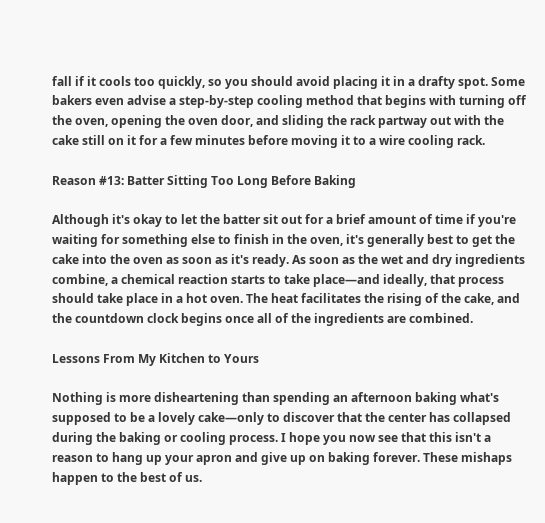fall if it cools too quickly, so you should avoid placing it in a drafty spot. Some bakers even advise a step-by-step cooling method that begins with turning off the oven, opening the oven door, and sliding the rack partway out with the cake still on it for a few minutes before moving it to a wire cooling rack.

Reason #13: Batter Sitting Too Long Before Baking

Although it's okay to let the batter sit out for a brief amount of time if you're waiting for something else to finish in the oven, it's generally best to get the cake into the oven as soon as it's ready. As soon as the wet and dry ingredients combine, a chemical reaction starts to take place—and ideally, that process should take place in a hot oven. The heat facilitates the rising of the cake, and the countdown clock begins once all of the ingredients are combined.

Lessons From My Kitchen to Yours

Nothing is more disheartening than spending an afternoon baking what's supposed to be a lovely cake—only to discover that the center has collapsed during the baking or cooling process. I hope you now see that this isn't a reason to hang up your apron and give up on baking forever. These mishaps happen to the best of us.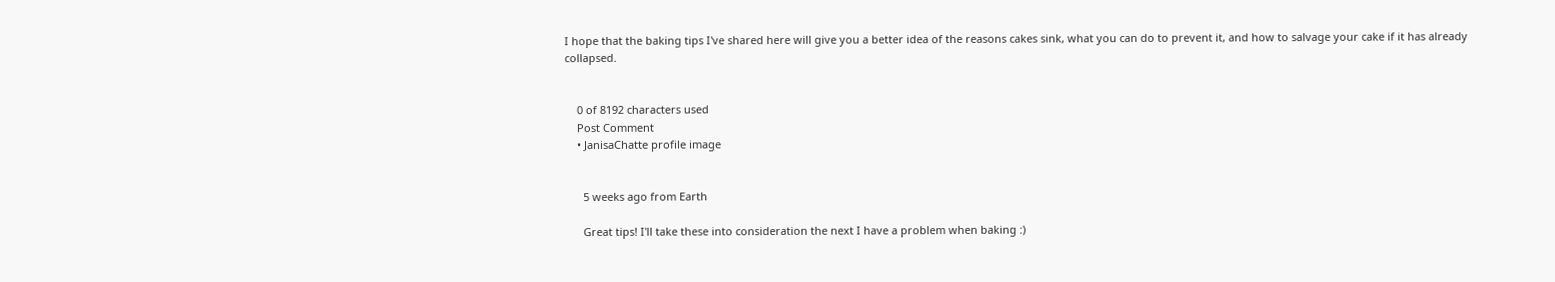I hope that the baking tips I've shared here will give you a better idea of the reasons cakes sink, what you can do to prevent it, and how to salvage your cake if it has already collapsed.


    0 of 8192 characters used
    Post Comment
    • JanisaChatte profile image


      5 weeks ago from Earth

      Great tips! I'll take these into consideration the next I have a problem when baking :)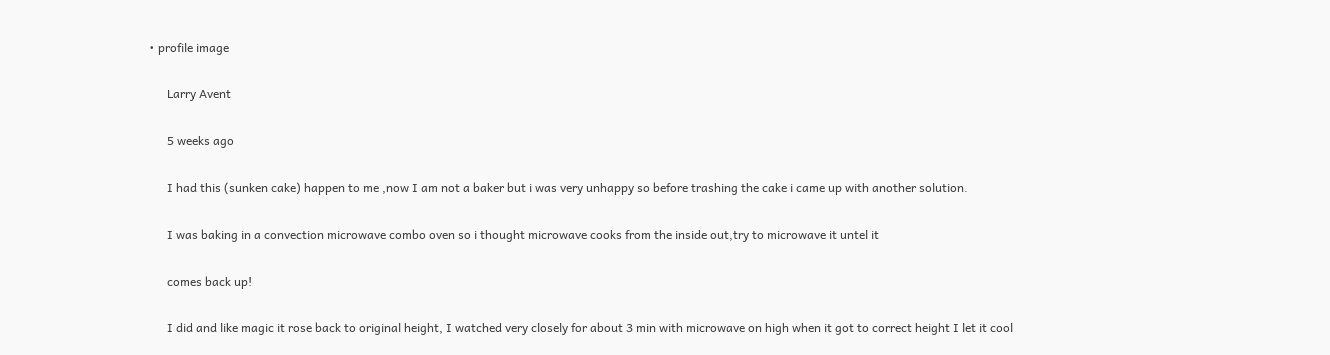• profile image

      Larry Avent

      5 weeks ago

      I had this (sunken cake) happen to me ,now I am not a baker but i was very unhappy so before trashing the cake i came up with another solution.

      I was baking in a convection microwave combo oven so i thought microwave cooks from the inside out,try to microwave it untel it

      comes back up!

      I did and like magic it rose back to original height, I watched very closely for about 3 min with microwave on high when it got to correct height I let it cool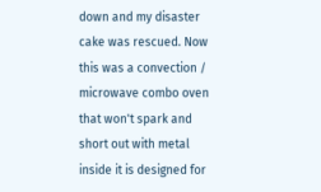down and my disaster cake was rescued. Now this was a convection / microwave combo oven that won't spark and short out with metal inside it is designed for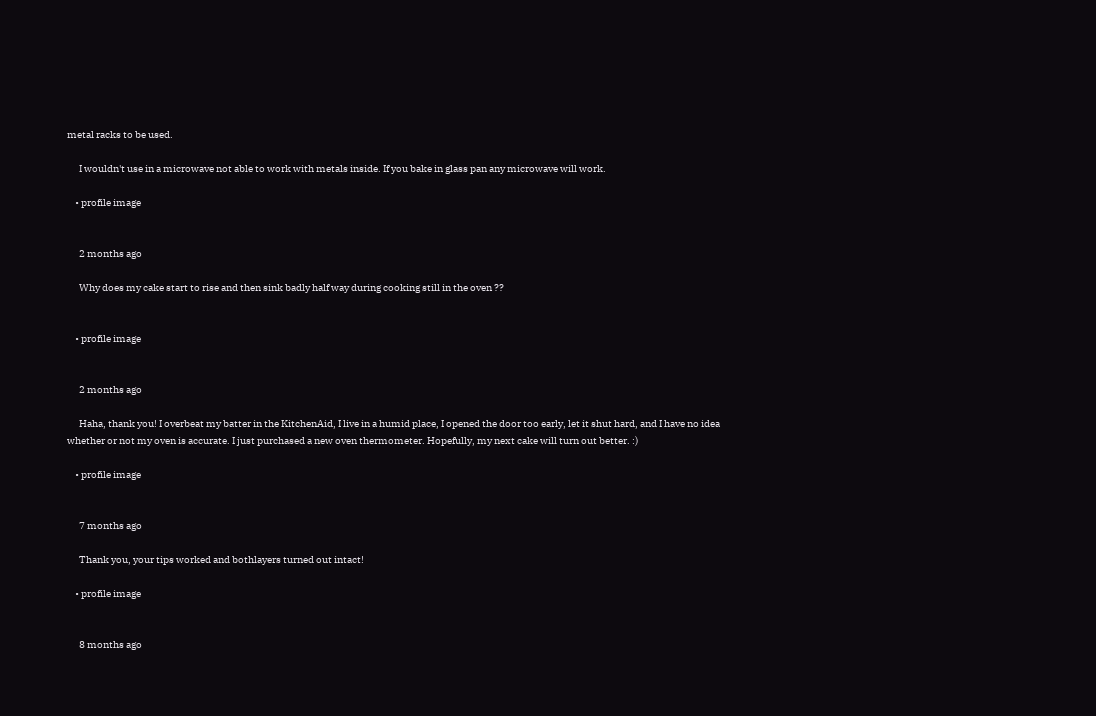metal racks to be used.

      I wouldn't use in a microwave not able to work with metals inside. If you bake in glass pan any microwave will work.

    • profile image


      2 months ago

      Why does my cake start to rise and then sink badly half way during cooking still in the oven ??


    • profile image


      2 months ago

      Haha, thank you! I overbeat my batter in the KitchenAid, I live in a humid place, I opened the door too early, let it shut hard, and I have no idea whether or not my oven is accurate. I just purchased a new oven thermometer. Hopefully, my next cake will turn out better. :)

    • profile image


      7 months ago

      Thank you, your tips worked and bothlayers turned out intact!

    • profile image


      8 months ago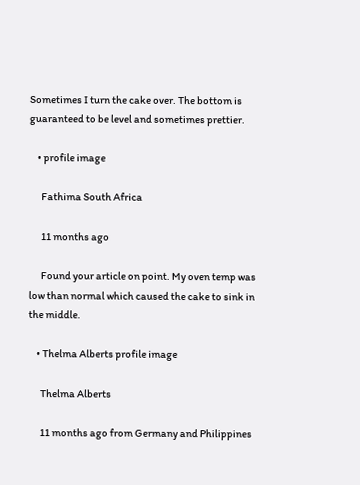Sometimes I turn the cake over. The bottom is guaranteed to be level and sometimes prettier.

    • profile image

      Fathima South Africa

      11 months ago

      Found your article on point. My oven temp was low than normal which caused the cake to sink in the middle.

    • Thelma Alberts profile image

      Thelma Alberts

      11 months ago from Germany and Philippines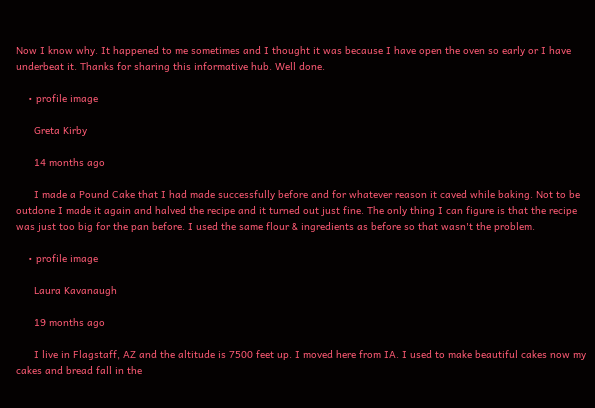Now I know why. It happened to me sometimes and I thought it was because I have open the oven so early or I have underbeat it. Thanks for sharing this informative hub. Well done.

    • profile image

      Greta Kirby

      14 months ago

      I made a Pound Cake that I had made successfully before and for whatever reason it caved while baking. Not to be outdone I made it again and halved the recipe and it turned out just fine. The only thing I can figure is that the recipe was just too big for the pan before. I used the same flour & ingredients as before so that wasn't the problem.

    • profile image

      Laura Kavanaugh

      19 months ago

      I live in Flagstaff, AZ and the altitude is 7500 feet up. I moved here from IA. I used to make beautiful cakes now my cakes and bread fall in the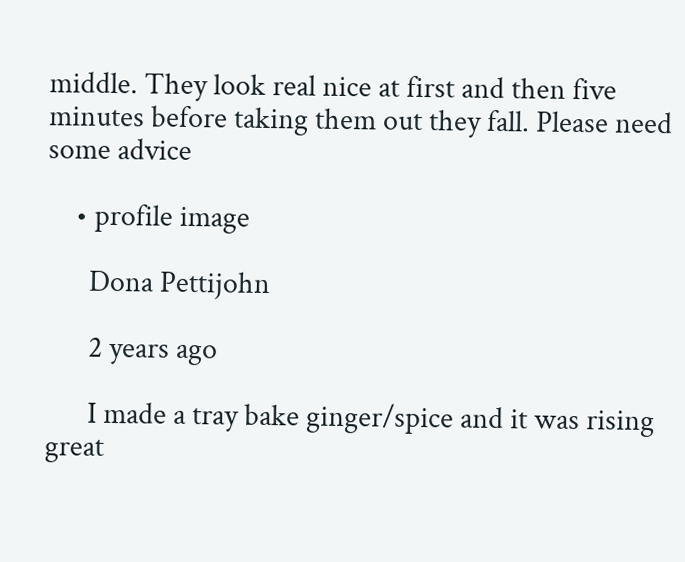middle. They look real nice at first and then five minutes before taking them out they fall. Please need some advice

    • profile image

      Dona Pettijohn

      2 years ago

      I made a tray bake ginger/spice and it was rising great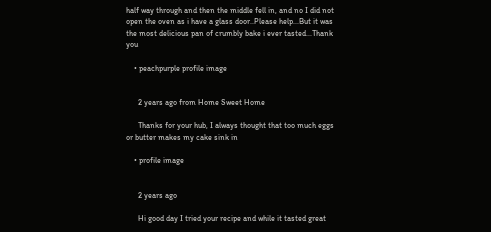half way through and then the middle fell in, and no I did not open the oven as i have a glass door..Please help...But it was the most delicious pan of crumbly bake i ever tasted...Thank you

    • peachpurple profile image


      2 years ago from Home Sweet Home

      Thanks for your hub, I always thought that too much eggs or butter makes my cake sink in

    • profile image


      2 years ago

      Hi good day I tried your recipe and while it tasted great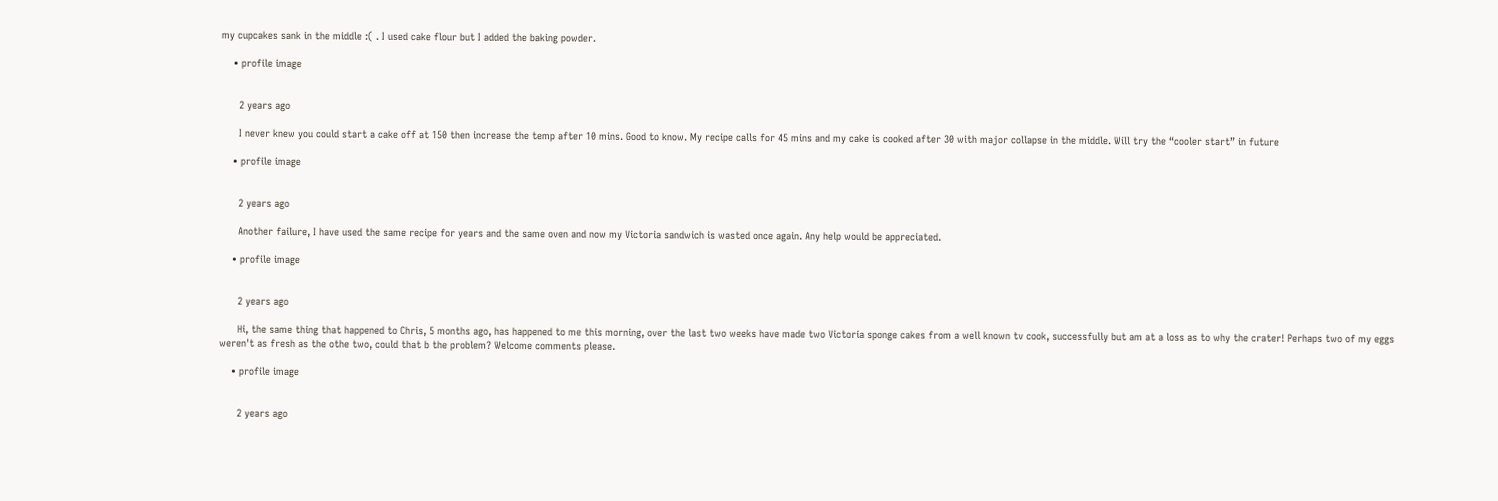my cupcakes sank in the middle :( . I used cake flour but I added the baking powder.

    • profile image


      2 years ago

      I never knew you could start a cake off at 150 then increase the temp after 10 mins. Good to know. My recipe calls for 45 mins and my cake is cooked after 30 with major collapse in the middle. Will try the “cooler start” in future

    • profile image


      2 years ago

      Another failure, I have used the same recipe for years and the same oven and now my Victoria sandwich is wasted once again. Any help would be appreciated.

    • profile image


      2 years ago

      Hi, the same thing that happened to Chris, 5 months ago, has happened to me this morning, over the last two weeks have made two Victoria sponge cakes from a well known tv cook, successfully but am at a loss as to why the crater! Perhaps two of my eggs weren't as fresh as the othe two, could that b the problem? Welcome comments please.

    • profile image


      2 years ago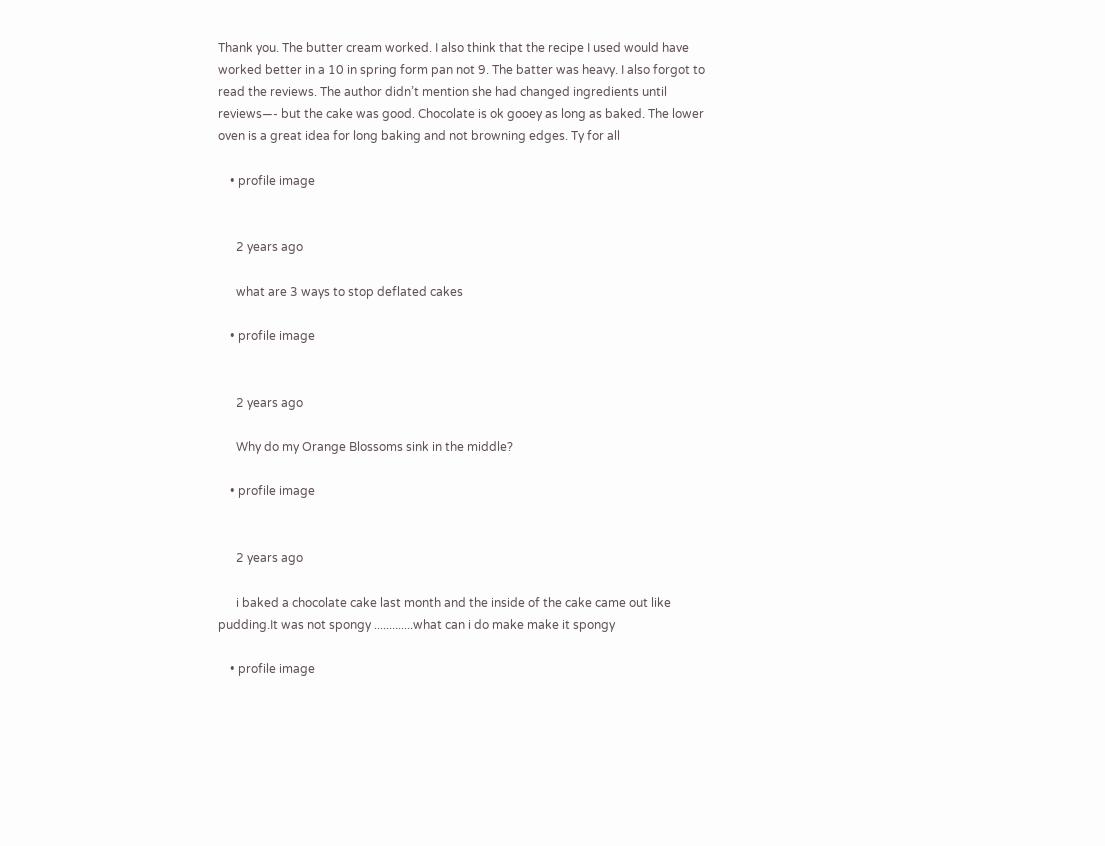Thank you. The butter cream worked. I also think that the recipe I used would have worked better in a 10 in spring form pan not 9. The batter was heavy. I also forgot to read the reviews. The author didn’t mention she had changed ingredients until reviews—- but the cake was good. Chocolate is ok gooey as long as baked. The lower oven is a great idea for long baking and not browning edges. Ty for all

    • profile image


      2 years ago

      what are 3 ways to stop deflated cakes

    • profile image


      2 years ago

      Why do my Orange Blossoms sink in the middle?

    • profile image


      2 years ago

      i baked a chocolate cake last month and the inside of the cake came out like pudding.It was not spongy .............what can i do make make it spongy

    • profile image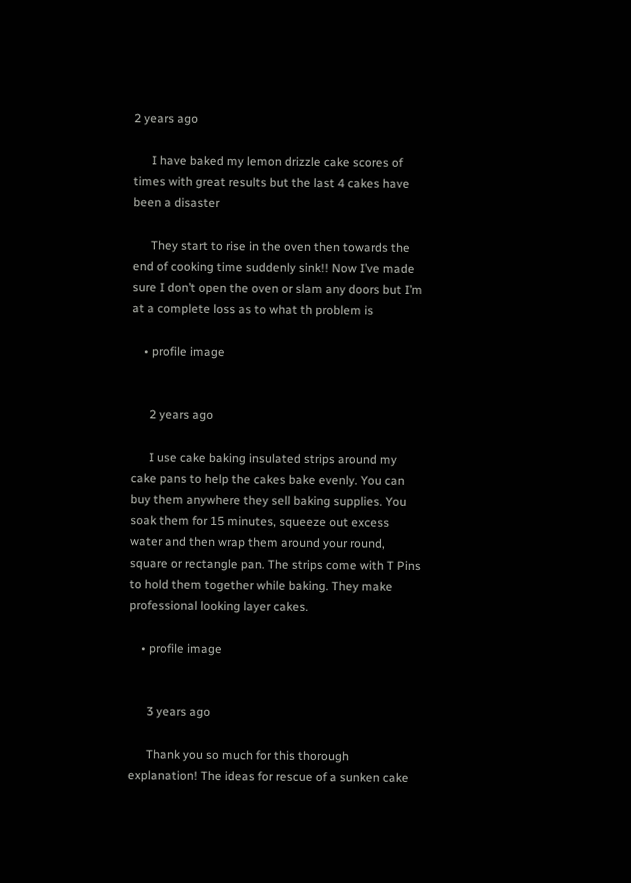2 years ago

      I have baked my lemon drizzle cake scores of times with great results but the last 4 cakes have been a disaster

      They start to rise in the oven then towards the end of cooking time suddenly sink!! Now I’ve made sure I don’t open the oven or slam any doors but I’m at a complete loss as to what th problem is

    • profile image


      2 years ago

      I use cake baking insulated strips around my cake pans to help the cakes bake evenly. You can buy them anywhere they sell baking supplies. You soak them for 15 minutes, squeeze out excess water and then wrap them around your round, square or rectangle pan. The strips come with T Pins to hold them together while baking. They make professional looking layer cakes.

    • profile image


      3 years ago

      Thank you so much for this thorough explanation! The ideas for rescue of a sunken cake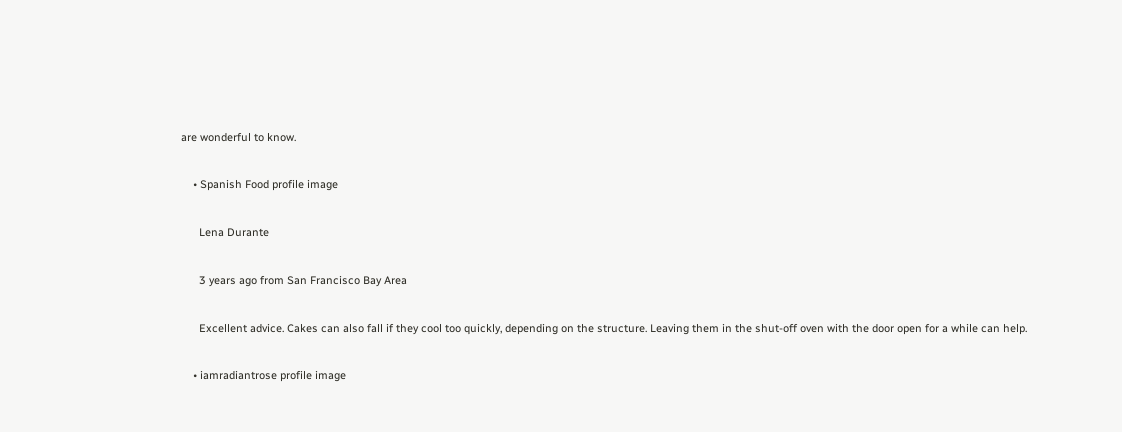are wonderful to know.

    • Spanish Food profile image

      Lena Durante

      3 years ago from San Francisco Bay Area

      Excellent advice. Cakes can also fall if they cool too quickly, depending on the structure. Leaving them in the shut-off oven with the door open for a while can help.

    • iamradiantrose profile image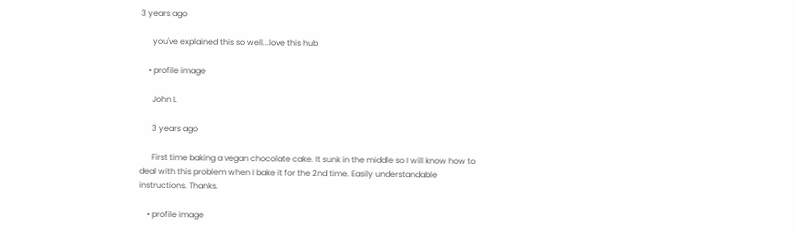3 years ago

      you've explained this so well...love this hub

    • profile image

      John L

      3 years ago

      First time baking a vegan chocolate cake. It sunk in the middle so I will know how to deal with this problem when I bake it for the 2nd time. Easily understandable instructions. Thanks.

    • profile image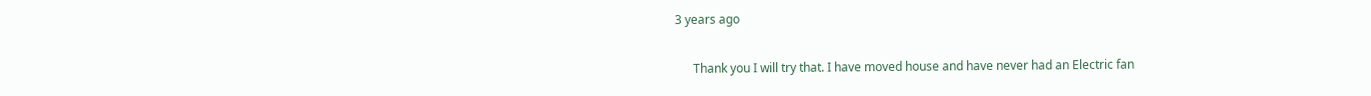3 years ago

      Thank you I will try that. I have moved house and have never had an Electric fan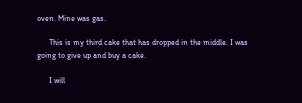oven. Mine was gas.

      This is my third cake that has dropped in the middle. I was going to give up and buy a cake.

      I will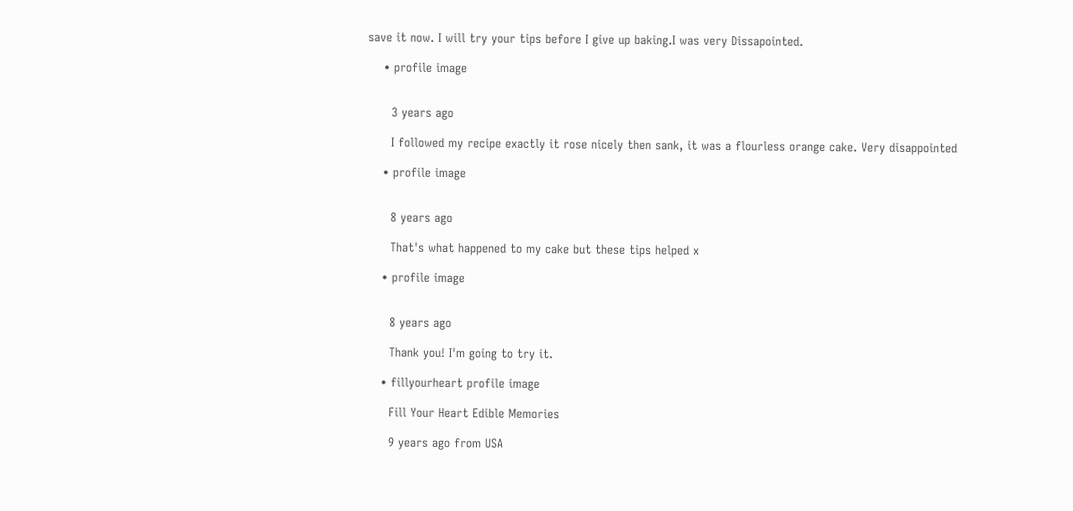save it now. I will try your tips before I give up baking.I was very Dissapointed.

    • profile image


      3 years ago

      I followed my recipe exactly it rose nicely then sank, it was a flourless orange cake. Very disappointed

    • profile image


      8 years ago

      That's what happened to my cake but these tips helped x

    • profile image


      8 years ago

      Thank you! I'm going to try it.

    • fillyourheart profile image

      Fill Your Heart Edible Memories

      9 years ago from USA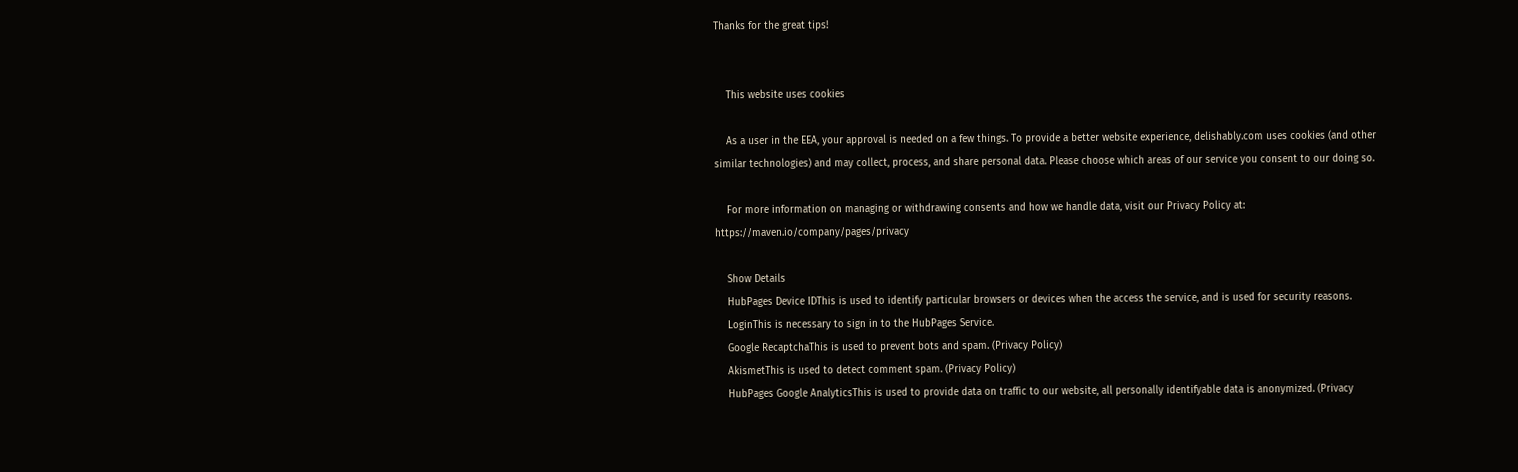Thanks for the great tips!


    This website uses cookies

    As a user in the EEA, your approval is needed on a few things. To provide a better website experience, delishably.com uses cookies (and other similar technologies) and may collect, process, and share personal data. Please choose which areas of our service you consent to our doing so.

    For more information on managing or withdrawing consents and how we handle data, visit our Privacy Policy at: https://maven.io/company/pages/privacy

    Show Details
    HubPages Device IDThis is used to identify particular browsers or devices when the access the service, and is used for security reasons.
    LoginThis is necessary to sign in to the HubPages Service.
    Google RecaptchaThis is used to prevent bots and spam. (Privacy Policy)
    AkismetThis is used to detect comment spam. (Privacy Policy)
    HubPages Google AnalyticsThis is used to provide data on traffic to our website, all personally identifyable data is anonymized. (Privacy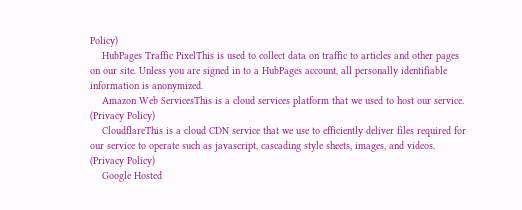Policy)
    HubPages Traffic PixelThis is used to collect data on traffic to articles and other pages on our site. Unless you are signed in to a HubPages account, all personally identifiable information is anonymized.
    Amazon Web ServicesThis is a cloud services platform that we used to host our service. (Privacy Policy)
    CloudflareThis is a cloud CDN service that we use to efficiently deliver files required for our service to operate such as javascript, cascading style sheets, images, and videos. (Privacy Policy)
    Google Hosted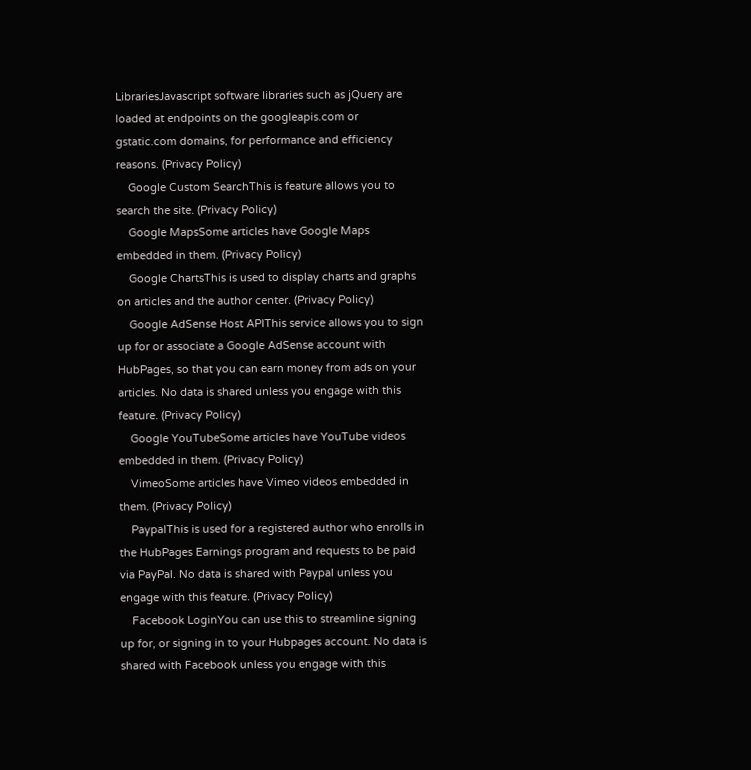LibrariesJavascript software libraries such as jQuery are loaded at endpoints on the googleapis.com or gstatic.com domains, for performance and efficiency reasons. (Privacy Policy)
    Google Custom SearchThis is feature allows you to search the site. (Privacy Policy)
    Google MapsSome articles have Google Maps embedded in them. (Privacy Policy)
    Google ChartsThis is used to display charts and graphs on articles and the author center. (Privacy Policy)
    Google AdSense Host APIThis service allows you to sign up for or associate a Google AdSense account with HubPages, so that you can earn money from ads on your articles. No data is shared unless you engage with this feature. (Privacy Policy)
    Google YouTubeSome articles have YouTube videos embedded in them. (Privacy Policy)
    VimeoSome articles have Vimeo videos embedded in them. (Privacy Policy)
    PaypalThis is used for a registered author who enrolls in the HubPages Earnings program and requests to be paid via PayPal. No data is shared with Paypal unless you engage with this feature. (Privacy Policy)
    Facebook LoginYou can use this to streamline signing up for, or signing in to your Hubpages account. No data is shared with Facebook unless you engage with this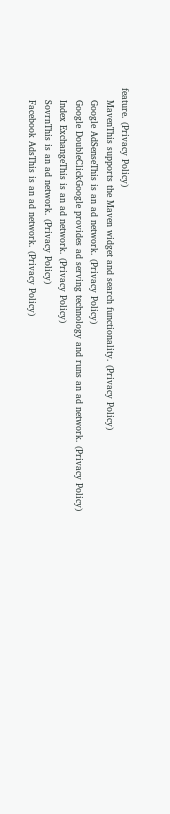feature. (Privacy Policy)
    MavenThis supports the Maven widget and search functionality. (Privacy Policy)
    Google AdSenseThis is an ad network. (Privacy Policy)
    Google DoubleClickGoogle provides ad serving technology and runs an ad network. (Privacy Policy)
    Index ExchangeThis is an ad network. (Privacy Policy)
    SovrnThis is an ad network. (Privacy Policy)
    Facebook AdsThis is an ad network. (Privacy Policy)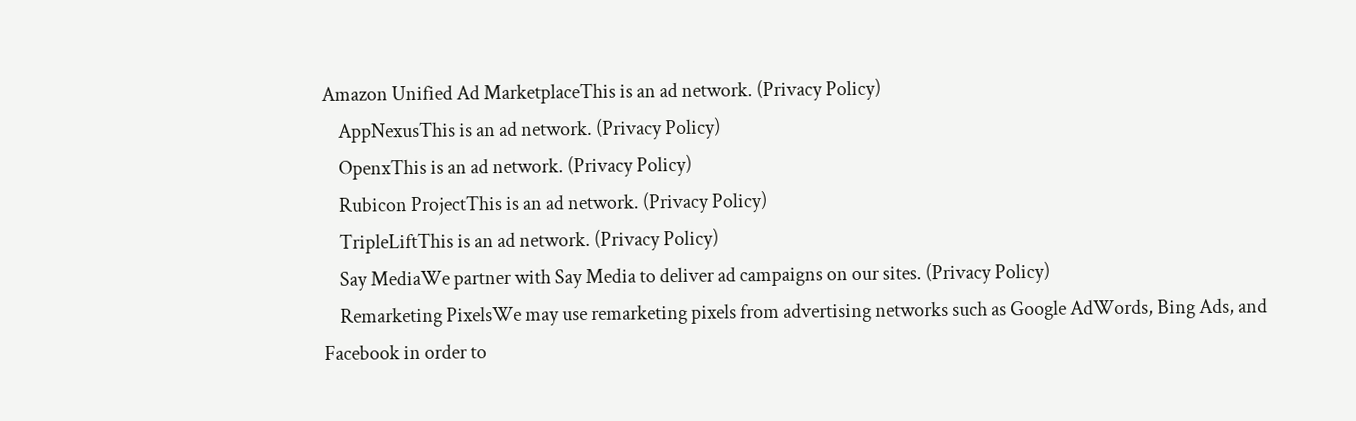Amazon Unified Ad MarketplaceThis is an ad network. (Privacy Policy)
    AppNexusThis is an ad network. (Privacy Policy)
    OpenxThis is an ad network. (Privacy Policy)
    Rubicon ProjectThis is an ad network. (Privacy Policy)
    TripleLiftThis is an ad network. (Privacy Policy)
    Say MediaWe partner with Say Media to deliver ad campaigns on our sites. (Privacy Policy)
    Remarketing PixelsWe may use remarketing pixels from advertising networks such as Google AdWords, Bing Ads, and Facebook in order to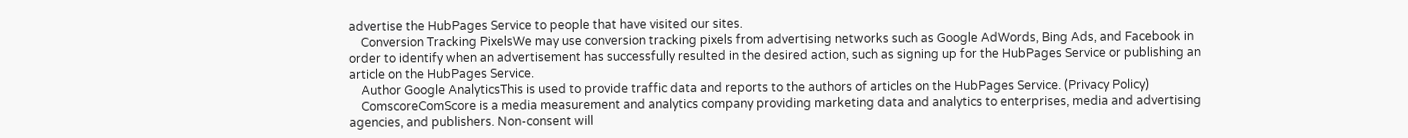advertise the HubPages Service to people that have visited our sites.
    Conversion Tracking PixelsWe may use conversion tracking pixels from advertising networks such as Google AdWords, Bing Ads, and Facebook in order to identify when an advertisement has successfully resulted in the desired action, such as signing up for the HubPages Service or publishing an article on the HubPages Service.
    Author Google AnalyticsThis is used to provide traffic data and reports to the authors of articles on the HubPages Service. (Privacy Policy)
    ComscoreComScore is a media measurement and analytics company providing marketing data and analytics to enterprises, media and advertising agencies, and publishers. Non-consent will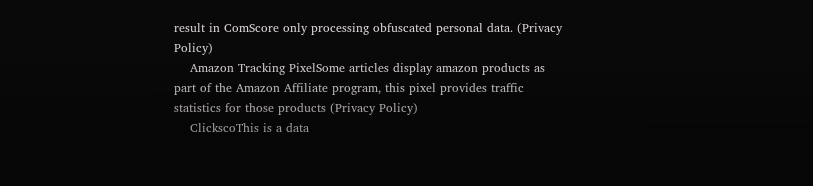result in ComScore only processing obfuscated personal data. (Privacy Policy)
    Amazon Tracking PixelSome articles display amazon products as part of the Amazon Affiliate program, this pixel provides traffic statistics for those products (Privacy Policy)
    ClickscoThis is a data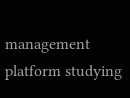management platform studying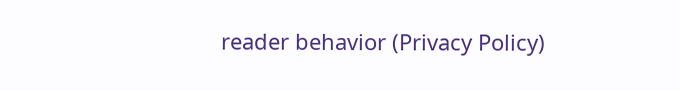reader behavior (Privacy Policy)